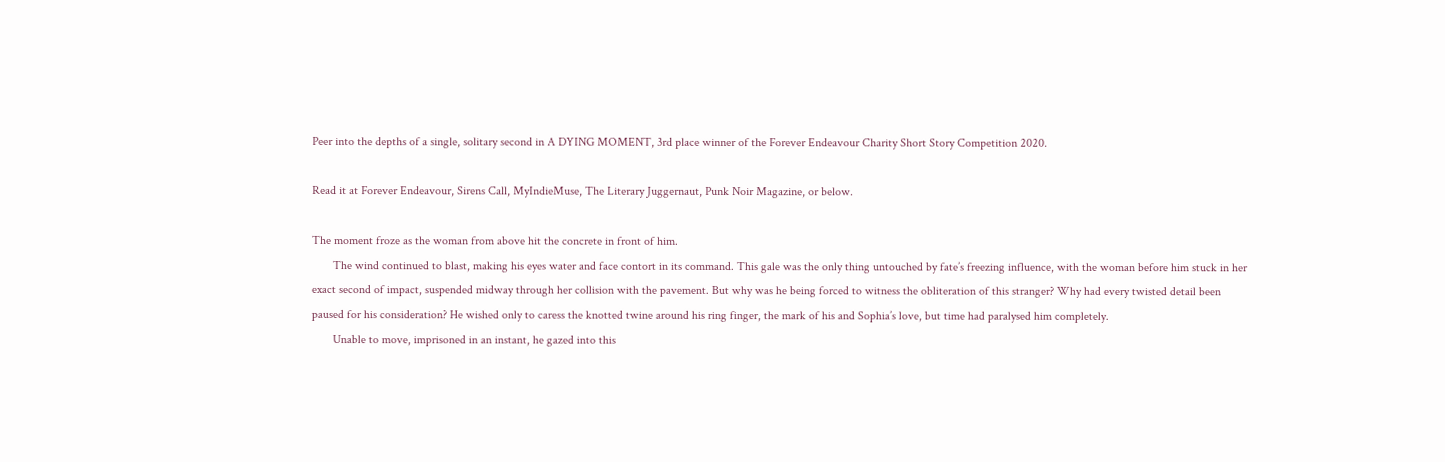Peer into the depths of a single, solitary second in A DYING MOMENT, 3rd place winner of the Forever Endeavour Charity Short Story Competition 2020.

Read it at Forever Endeavour, Sirens Call, MyIndieMuse, The Literary Juggernaut, Punk Noir Magazine, or below.

The moment froze as the woman from above hit the concrete in front of him.
       The wind continued to blast, making his eyes water and face contort in its command. This gale was the only thing untouched by fate’s freezing influence, with the woman before him stuck in her exact second of impact, suspended midway through her collision with the pavement. But why was he being forced to witness the obliteration of this stranger? Why had every twisted detail been paused for his consideration? He wished only to caress the knotted twine around his ring finger, the mark of his and Sophia’s love, but time had paralysed him completely.
       Unable to move, imprisoned in an instant, he gazed into this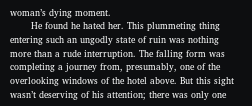woman’s dying moment.
       He found he hated her. This plummeting thing entering such an ungodly state of ruin was nothing more than a rude interruption. The falling form was completing a journey from, presumably, one of the overlooking windows of the hotel above. But this sight wasn’t deserving of his attention; there was only one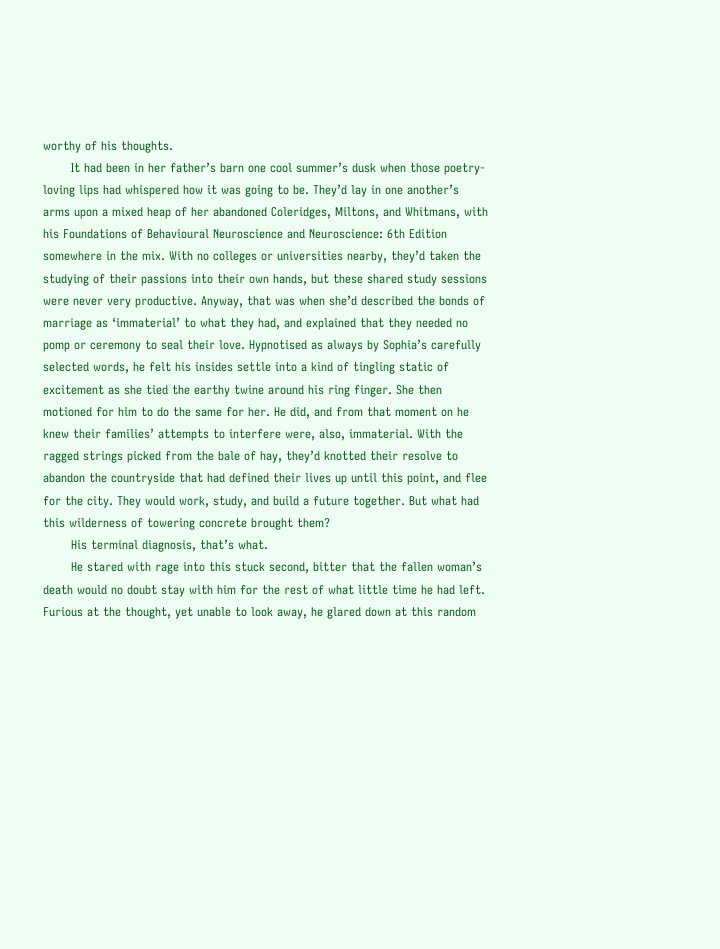worthy of his thoughts.
       It had been in her father’s barn one cool summer’s dusk when those poetry-loving lips had whispered how it was going to be. They’d lay in one another’s arms upon a mixed heap of her abandoned Coleridges, Miltons, and Whitmans, with his Foundations of Behavioural Neuroscience and Neuroscience: 6th Edition somewhere in the mix. With no colleges or universities nearby, they’d taken the studying of their passions into their own hands, but these shared study sessions were never very productive. Anyway, that was when she’d described the bonds of marriage as ‘immaterial’ to what they had, and explained that they needed no pomp or ceremony to seal their love. Hypnotised as always by Sophia’s carefully selected words, he felt his insides settle into a kind of tingling static of excitement as she tied the earthy twine around his ring finger. She then motioned for him to do the same for her. He did, and from that moment on he knew their families’ attempts to interfere were, also, immaterial. With the ragged strings picked from the bale of hay, they’d knotted their resolve to abandon the countryside that had defined their lives up until this point, and flee for the city. They would work, study, and build a future together. But what had this wilderness of towering concrete brought them?
       His terminal diagnosis, that’s what.
       He stared with rage into this stuck second, bitter that the fallen woman’s death would no doubt stay with him for the rest of what little time he had left. Furious at the thought, yet unable to look away, he glared down at this random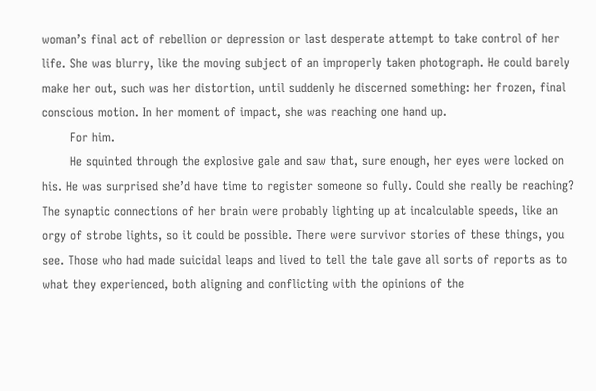woman’s final act of rebellion or depression or last desperate attempt to take control of her life. She was blurry, like the moving subject of an improperly taken photograph. He could barely make her out, such was her distortion, until suddenly he discerned something: her frozen, final conscious motion. In her moment of impact, she was reaching one hand up.
       For him.
       He squinted through the explosive gale and saw that, sure enough, her eyes were locked on his. He was surprised she’d have time to register someone so fully. Could she really be reaching? The synaptic connections of her brain were probably lighting up at incalculable speeds, like an orgy of strobe lights, so it could be possible. There were survivor stories of these things, you see. Those who had made suicidal leaps and lived to tell the tale gave all sorts of reports as to what they experienced, both aligning and conflicting with the opinions of the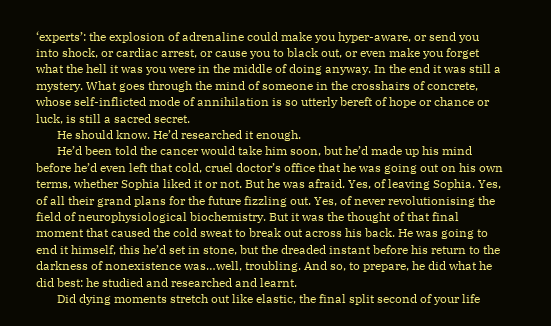‘experts’: the explosion of adrenaline could make you hyper-aware, or send you into shock, or cardiac arrest, or cause you to black out, or even make you forget what the hell it was you were in the middle of doing anyway. In the end it was still a mystery. What goes through the mind of someone in the crosshairs of concrete, whose self-inflicted mode of annihilation is so utterly bereft of hope or chance or luck, is still a sacred secret.
       He should know. He’d researched it enough.
       He’d been told the cancer would take him soon, but he’d made up his mind before he’d even left that cold, cruel doctor’s office that he was going out on his own terms, whether Sophia liked it or not. But he was afraid. Yes, of leaving Sophia. Yes, of all their grand plans for the future fizzling out. Yes, of never revolutionising the field of neurophysiological biochemistry. But it was the thought of that final moment that caused the cold sweat to break out across his back. He was going to end it himself, this he’d set in stone, but the dreaded instant before his return to the darkness of nonexistence was…well, troubling. And so, to prepare, he did what he did best: he studied and researched and learnt.
       Did dying moments stretch out like elastic, the final split second of your life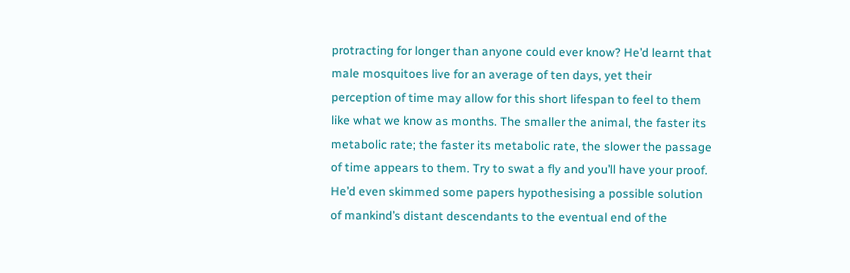protracting for longer than anyone could ever know? He’d learnt that male mosquitoes live for an average of ten days, yet their perception of time may allow for this short lifespan to feel to them like what we know as months. The smaller the animal, the faster its metabolic rate; the faster its metabolic rate, the slower the passage of time appears to them. Try to swat a fly and you’ll have your proof. He’d even skimmed some papers hypothesising a possible solution of mankind’s distant descendants to the eventual end of the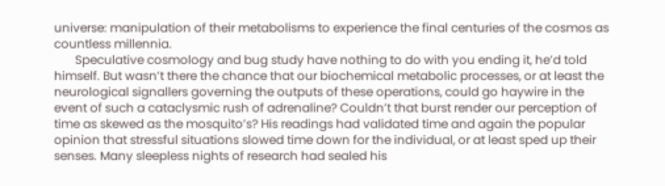universe: manipulation of their metabolisms to experience the final centuries of the cosmos as countless millennia.
       Speculative cosmology and bug study have nothing to do with you ending it, he’d told himself. But wasn’t there the chance that our biochemical metabolic processes, or at least the neurological signallers governing the outputs of these operations, could go haywire in the event of such a cataclysmic rush of adrenaline? Couldn’t that burst render our perception of time as skewed as the mosquito’s? His readings had validated time and again the popular opinion that stressful situations slowed time down for the individual, or at least sped up their senses. Many sleepless nights of research had sealed his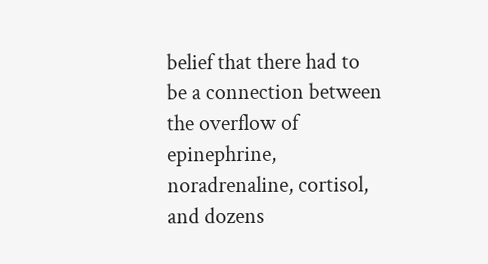belief that there had to be a connection between the overflow of epinephrine, noradrenaline, cortisol, and dozens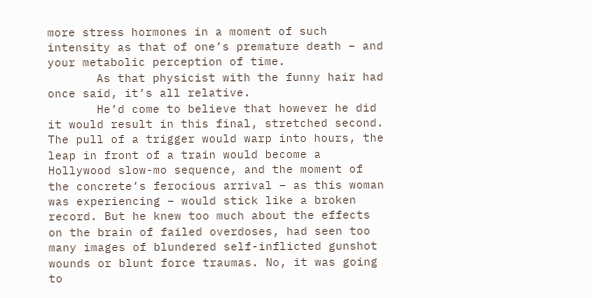more stress hormones in a moment of such intensity as that of one’s premature death – and your metabolic perception of time.
       As that physicist with the funny hair had once said, it’s all relative.
       He’d come to believe that however he did it would result in this final, stretched second. The pull of a trigger would warp into hours, the leap in front of a train would become a Hollywood slow-mo sequence, and the moment of the concrete’s ferocious arrival – as this woman was experiencing – would stick like a broken record. But he knew too much about the effects on the brain of failed overdoses, had seen too many images of blundered self-inflicted gunshot wounds or blunt force traumas. No, it was going to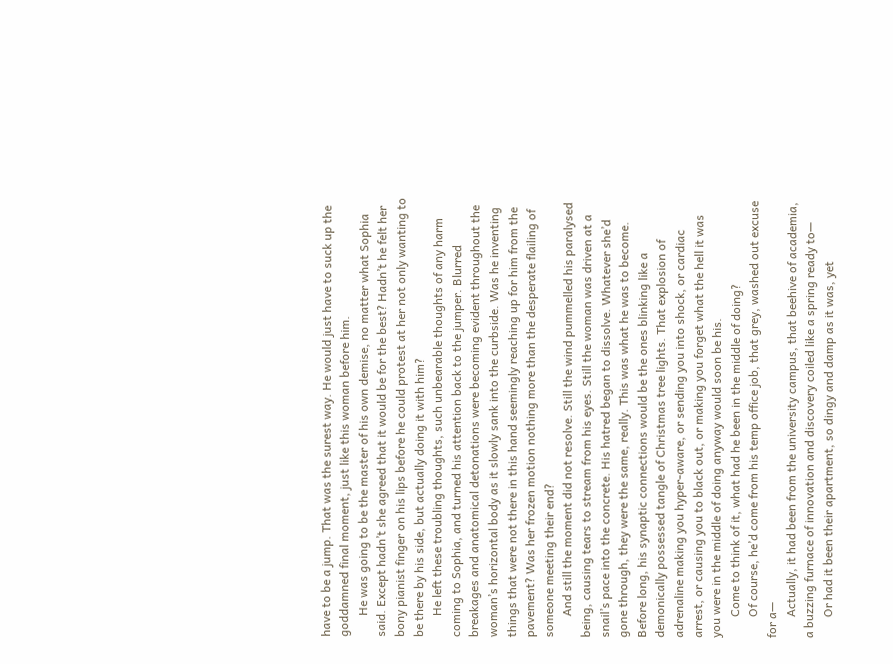have to be a jump. That was the surest way. He would just have to suck up the goddamned final moment, just like this woman before him.
       He was going to be the master of his own demise, no matter what Sophia said. Except hadn’t she agreed that it would be for the best? Hadn’t he felt her bony pianist finger on his lips before he could protest at her not only wanting to be there by his side, but actually doing it with him?
       He left these troubling thoughts, such unbearable thoughts of any harm coming to Sophia, and turned his attention back to the jumper. Blurred breakages and anatomical detonations were becoming evident throughout the woman’s horizontal body as it slowly sank into the curbside. Was he inventing things that were not there in this hand seemingly reaching up for him from the pavement? Was her frozen motion nothing more than the desperate flailing of someone meeting their end?
       And still the moment did not resolve. Still the wind pummelled his paralysed being, causing tears to stream from his eyes. Still the woman was driven at a snail’s pace into the concrete. His hatred began to dissolve. Whatever she’d gone through, they were the same, really. This was what he was to become. Before long, his synaptic connections would be the ones blinking like a demonically possessed tangle of Christmas tree lights. That explosion of adrenaline making you hyper-aware, or sending you into shock, or cardiac arrest, or causing you to black out, or making you forget what the hell it was you were in the middle of doing anyway would soon be his.
       Come to think of it, what had he been in the middle of doing?
       Of course, he’d come from his temp office job, that grey, washed out excuse for a—
       Actually, it had been from the university campus, that beehive of academia, a buzzing furnace of innovation and discovery coiled like a spring ready to—
       Or had it been their apartment, so dingy and damp as it was, yet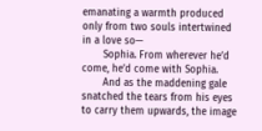emanating a warmth produced only from two souls intertwined in a love so—
       Sophia. From wherever he’d come, he’d come with Sophia.
       And as the maddening gale snatched the tears from his eyes to carry them upwards, the image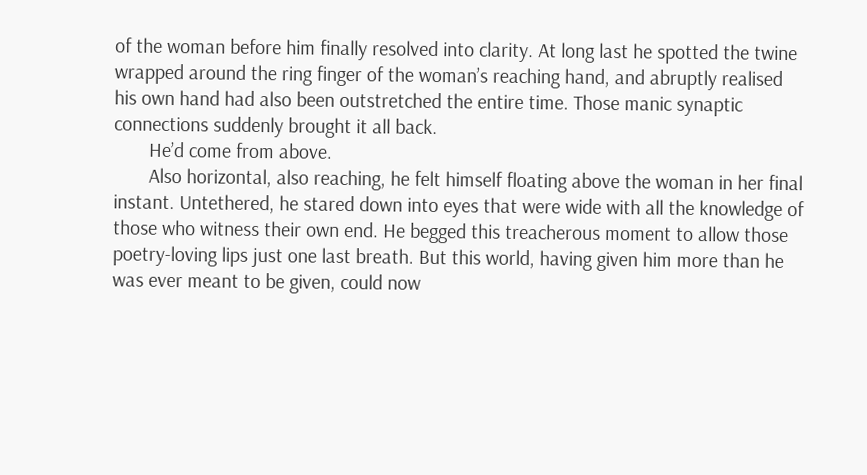of the woman before him finally resolved into clarity. At long last he spotted the twine wrapped around the ring finger of the woman’s reaching hand, and abruptly realised his own hand had also been outstretched the entire time. Those manic synaptic connections suddenly brought it all back.
       He’d come from above.
       Also horizontal, also reaching, he felt himself floating above the woman in her final instant. Untethered, he stared down into eyes that were wide with all the knowledge of those who witness their own end. He begged this treacherous moment to allow those poetry-loving lips just one last breath. But this world, having given him more than he was ever meant to be given, could now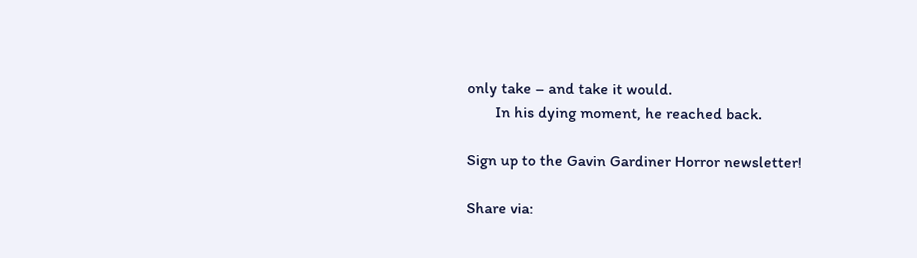only take – and take it would.
       In his dying moment, he reached back.

Sign up to the Gavin Gardiner Horror newsletter!

Share via: